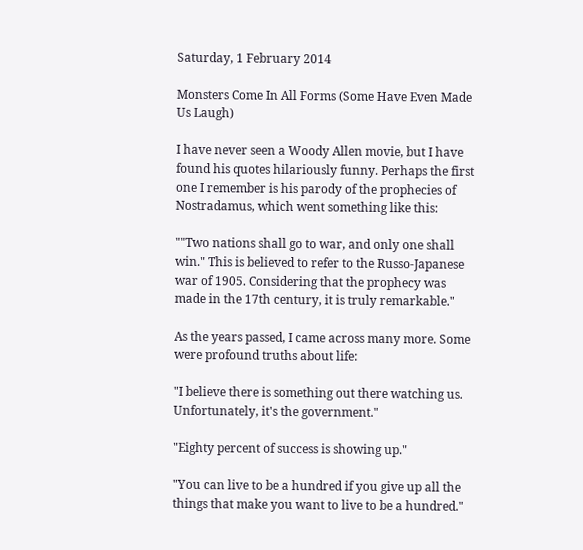Saturday, 1 February 2014

Monsters Come In All Forms (Some Have Even Made Us Laugh)

I have never seen a Woody Allen movie, but I have found his quotes hilariously funny. Perhaps the first one I remember is his parody of the prophecies of Nostradamus, which went something like this:

""Two nations shall go to war, and only one shall win." This is believed to refer to the Russo-Japanese war of 1905. Considering that the prophecy was made in the 17th century, it is truly remarkable."

As the years passed, I came across many more. Some were profound truths about life:

"I believe there is something out there watching us. Unfortunately, it's the government."

"Eighty percent of success is showing up."

"You can live to be a hundred if you give up all the things that make you want to live to be a hundred."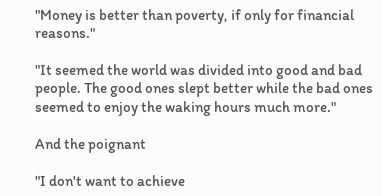"Money is better than poverty, if only for financial reasons."

"It seemed the world was divided into good and bad people. The good ones slept better while the bad ones seemed to enjoy the waking hours much more."

And the poignant

"I don't want to achieve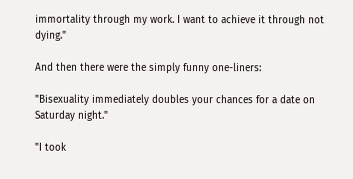immortality through my work. I want to achieve it through not dying."

And then there were the simply funny one-liners:

"Bisexuality immediately doubles your chances for a date on Saturday night."

"I took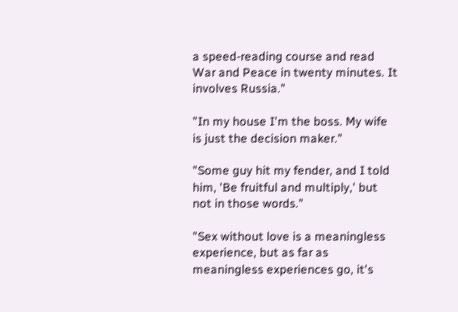a speed-reading course and read War and Peace in twenty minutes. It involves Russia."

"In my house I'm the boss. My wife is just the decision maker."

"Some guy hit my fender, and I told him, 'Be fruitful and multiply,' but not in those words."

"Sex without love is a meaningless experience, but as far as meaningless experiences go, it's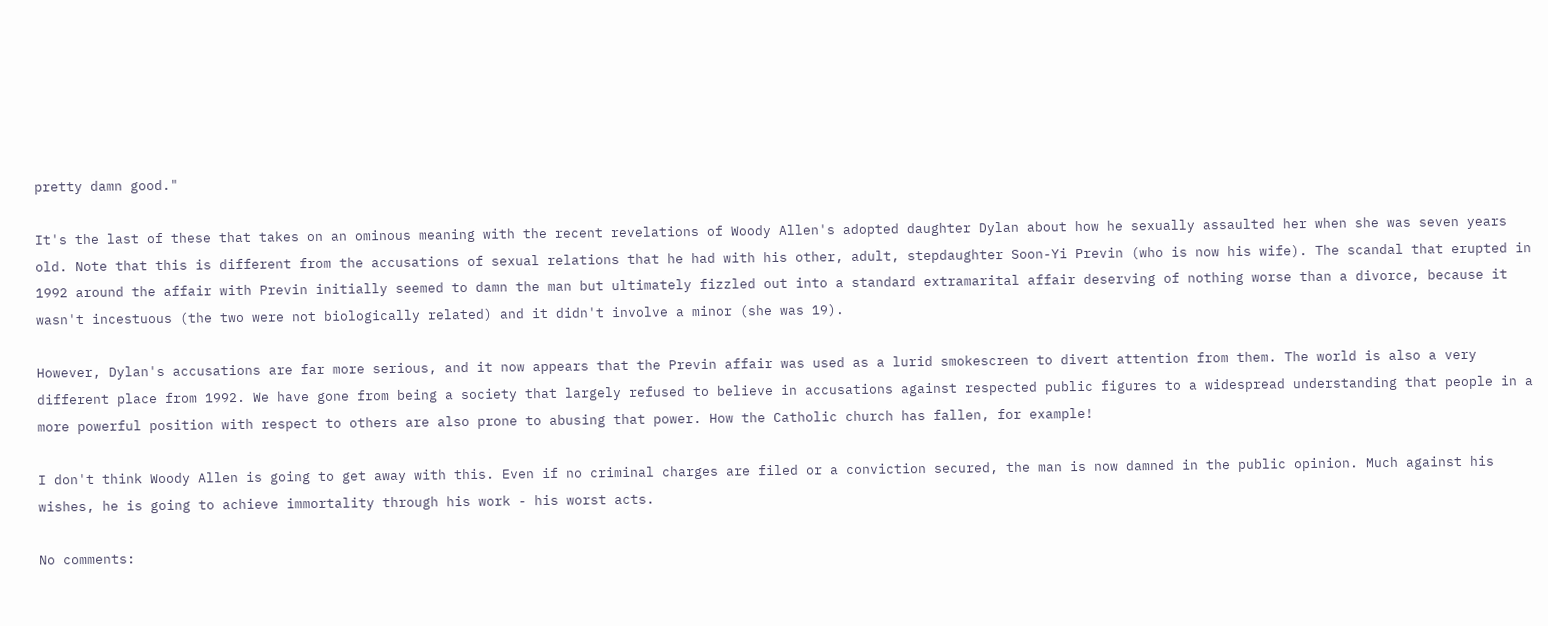pretty damn good."

It's the last of these that takes on an ominous meaning with the recent revelations of Woody Allen's adopted daughter Dylan about how he sexually assaulted her when she was seven years old. Note that this is different from the accusations of sexual relations that he had with his other, adult, stepdaughter Soon-Yi Previn (who is now his wife). The scandal that erupted in 1992 around the affair with Previn initially seemed to damn the man but ultimately fizzled out into a standard extramarital affair deserving of nothing worse than a divorce, because it wasn't incestuous (the two were not biologically related) and it didn't involve a minor (she was 19).

However, Dylan's accusations are far more serious, and it now appears that the Previn affair was used as a lurid smokescreen to divert attention from them. The world is also a very different place from 1992. We have gone from being a society that largely refused to believe in accusations against respected public figures to a widespread understanding that people in a more powerful position with respect to others are also prone to abusing that power. How the Catholic church has fallen, for example!

I don't think Woody Allen is going to get away with this. Even if no criminal charges are filed or a conviction secured, the man is now damned in the public opinion. Much against his wishes, he is going to achieve immortality through his work - his worst acts.

No comments: